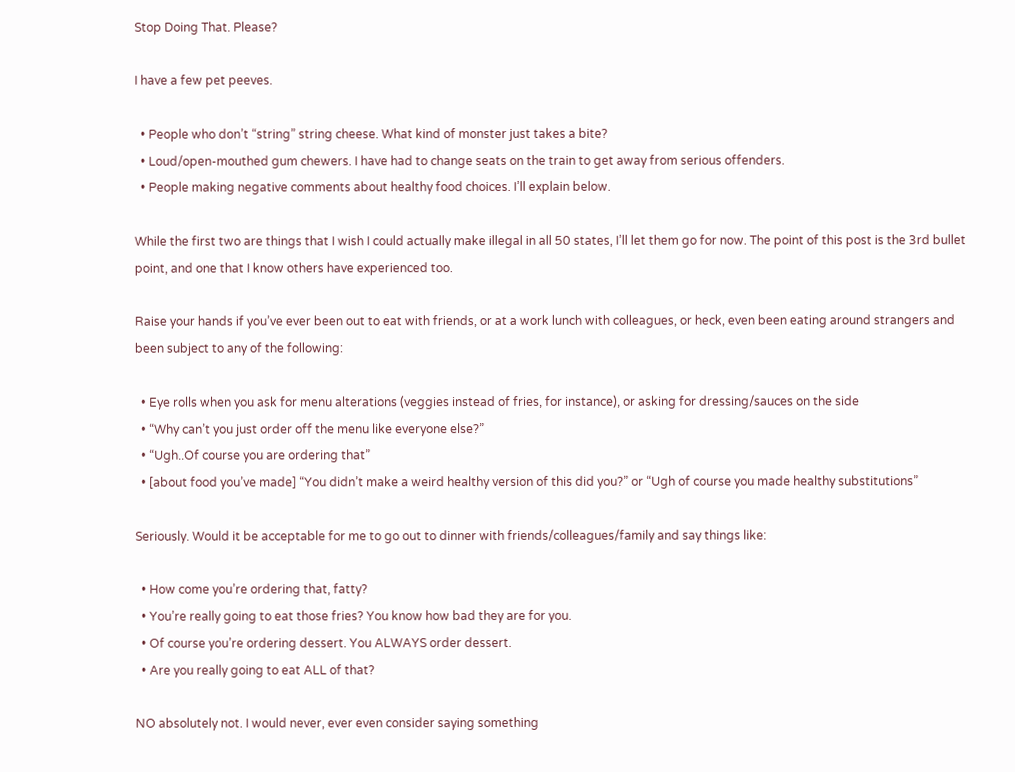Stop Doing That. Please?

I have a few pet peeves.

  • People who don’t “string” string cheese. What kind of monster just takes a bite?
  • Loud/open-mouthed gum chewers. I have had to change seats on the train to get away from serious offenders.
  • People making negative comments about healthy food choices. I’ll explain below.

While the first two are things that I wish I could actually make illegal in all 50 states, I’ll let them go for now. The point of this post is the 3rd bullet point, and one that I know others have experienced too.

Raise your hands if you’ve ever been out to eat with friends, or at a work lunch with colleagues, or heck, even been eating around strangers and been subject to any of the following:

  • Eye rolls when you ask for menu alterations (veggies instead of fries, for instance), or asking for dressing/sauces on the side
  • “Why can’t you just order off the menu like everyone else?”
  • “Ugh..Of course you are ordering that”
  • [about food you’ve made] “You didn’t make a weird healthy version of this did you?” or “Ugh of course you made healthy substitutions”

Seriously. Would it be acceptable for me to go out to dinner with friends/colleagues/family and say things like:

  • How come you’re ordering that, fatty?
  • You’re really going to eat those fries? You know how bad they are for you.
  • Of course you’re ordering dessert. You ALWAYS order dessert.
  • Are you really going to eat ALL of that?

NO absolutely not. I would never, ever even consider saying something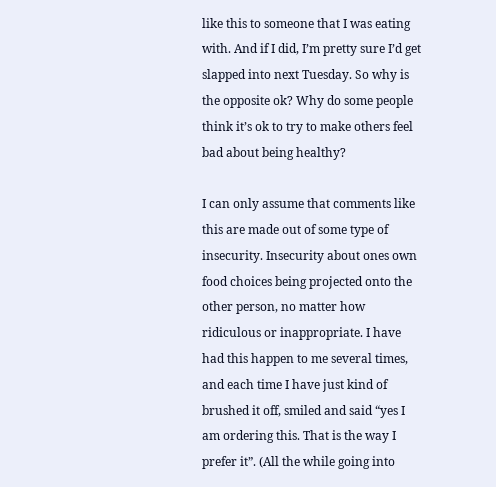like this to someone that I was eating with. And if I did, I’m pretty sure I’d get slapped into next Tuesday. So why is the opposite ok? Why do some people think it’s ok to try to make others feel bad about being healthy?

I can only assume that comments like this are made out of some type of insecurity. Insecurity about ones own food choices being projected onto the other person, no matter how ridiculous or inappropriate. I have had this happen to me several times, and each time I have just kind of brushed it off, smiled and said “yes I am ordering this. That is the way I prefer it”. (All the while going into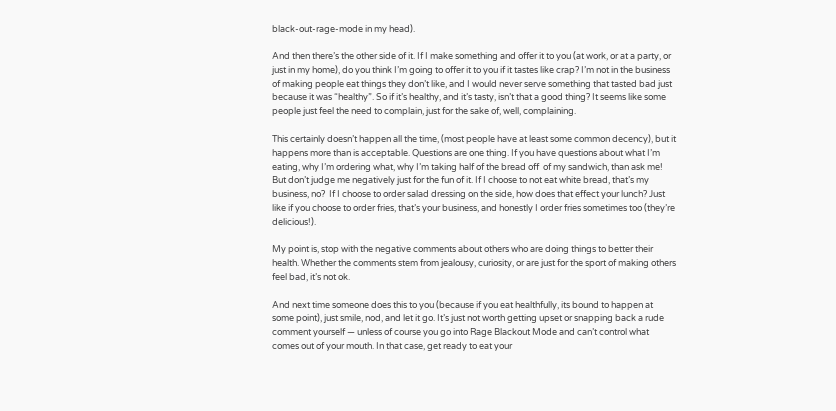black-out-rage-mode in my head).

And then there’s the other side of it. If I make something and offer it to you (at work, or at a party, or just in my home), do you think I’m going to offer it to you if it tastes like crap? I’m not in the business of making people eat things they don’t like, and I would never serve something that tasted bad just because it was “healthy”. So if it’s healthy, and it’s tasty, isn’t that a good thing? It seems like some people just feel the need to complain, just for the sake of, well, complaining.

This certainly doesn’t happen all the time, (most people have at least some common decency), but it happens more than is acceptable. Questions are one thing. If you have questions about what I’m eating, why I’m ordering what, why I’m taking half of the bread off  of my sandwich, than ask me! But don’t judge me negatively just for the fun of it. If I choose to not eat white bread, that’s my business, no?  If I choose to order salad dressing on the side, how does that effect your lunch? Just like if you choose to order fries, that’s your business, and honestly I order fries sometimes too (they’re delicious!).

My point is, stop with the negative comments about others who are doing things to better their health. Whether the comments stem from jealousy, curiosity, or are just for the sport of making others feel bad, it’s not ok.

And next time someone does this to you (because if you eat healthfully, its bound to happen at some point), just smile, nod, and let it go. It’s just not worth getting upset or snapping back a rude comment yourself — unless of course you go into Rage Blackout Mode and can’t control what comes out of your mouth. In that case, get ready to eat your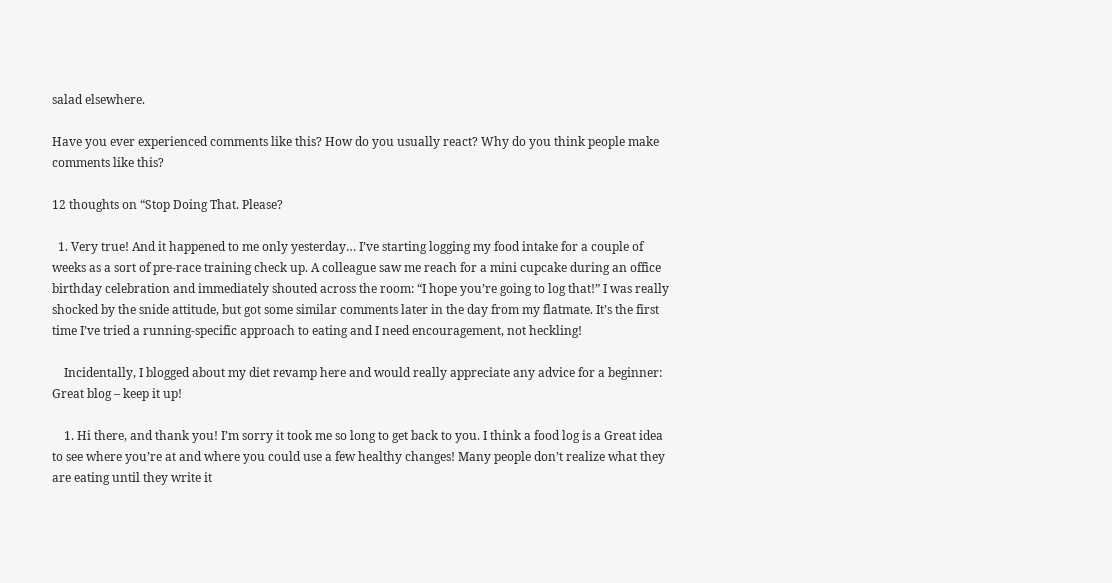salad elsewhere.

Have you ever experienced comments like this? How do you usually react? Why do you think people make comments like this?

12 thoughts on “Stop Doing That. Please?

  1. Very true! And it happened to me only yesterday… I’ve starting logging my food intake for a couple of weeks as a sort of pre-race training check up. A colleague saw me reach for a mini cupcake during an office birthday celebration and immediately shouted across the room: “I hope you’re going to log that!” I was really shocked by the snide attitude, but got some similar comments later in the day from my flatmate. It’s the first time I’ve tried a running-specific approach to eating and I need encouragement, not heckling!

    Incidentally, I blogged about my diet revamp here and would really appreciate any advice for a beginner: Great blog – keep it up!

    1. Hi there, and thank you! I’m sorry it took me so long to get back to you. I think a food log is a Great idea to see where you’re at and where you could use a few healthy changes! Many people don’t realize what they are eating until they write it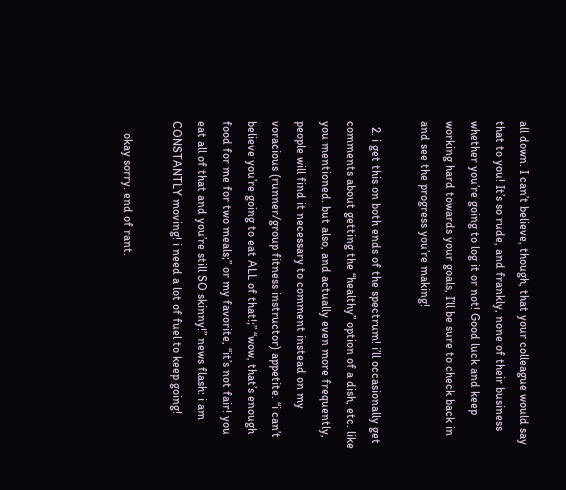all down. I can’t believe, though, that your colleague would say that to you! It’s so rude, and frankly, none of their business whether you’re going to log it or not! Good luck and keep working hard towards your goals, I’ll be sure to check back in and see the progress you’re making!

  2. i get this on both ends of the spectrum! i’ll occasionally get comments about getting the “healthy” option of a dish, etc. like you mentioned. but also, and actually even more frequently, people will find it necessary to comment instead on my voracious (runner/group fitness instructor) appetite. “i can’t believe you’re going to eat ALL of that!;” “wow, that’s enough food for me for two meals;” or my favorite, “it’s not fair! you eat all of that and you’re still SO skinny!” news flash: i am CONSTANTLY moving! i need a lot of fuel to keep going!

    okay sorry. end of rant.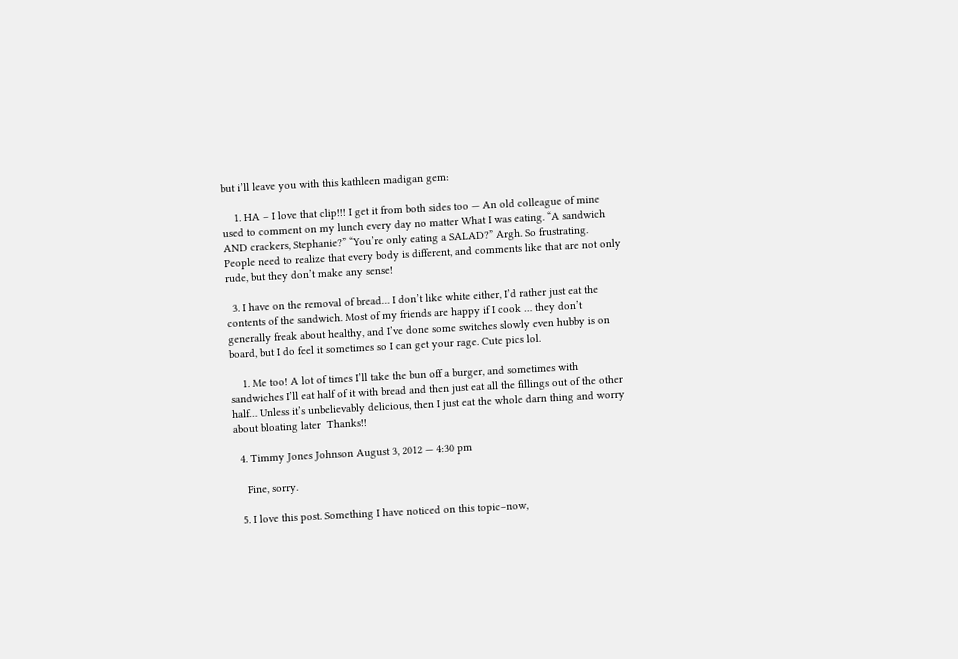but i’ll leave you with this kathleen madigan gem:

    1. HA – I love that clip!!! I get it from both sides too — An old colleague of mine used to comment on my lunch every day no matter What I was eating. “A sandwich AND crackers, Stephanie?” “You’re only eating a SALAD?” Argh. So frustrating. People need to realize that every body is different, and comments like that are not only rude, but they don’t make any sense!

  3. I have on the removal of bread… I don’t like white either, I’d rather just eat the contents of the sandwich. Most of my friends are happy if I cook … they don’t generally freak about healthy, and I’ve done some switches slowly even hubby is on board, but I do feel it sometimes so I can get your rage. Cute pics lol.

    1. Me too! A lot of times I’ll take the bun off a burger, and sometimes with sandwiches I’ll eat half of it with bread and then just eat all the fillings out of the other half… Unless it’s unbelievably delicious, then I just eat the whole darn thing and worry about bloating later  Thanks!!

  4. Timmy Jones Johnson August 3, 2012 — 4:30 pm

    Fine, sorry.

  5. I love this post. Something I have noticed on this topic–now,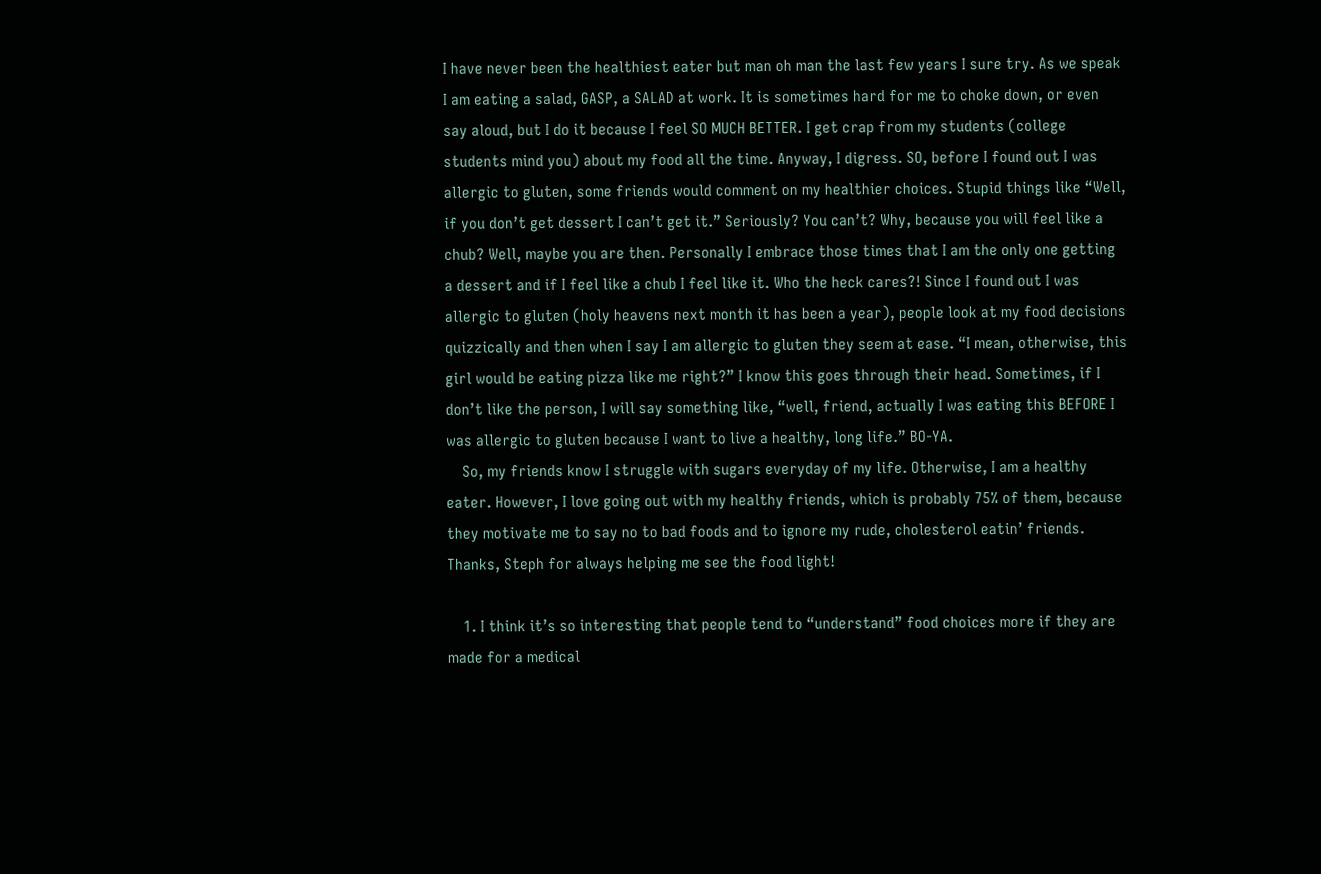I have never been the healthiest eater but man oh man the last few years I sure try. As we speak I am eating a salad, GASP, a SALAD at work. It is sometimes hard for me to choke down, or even say aloud, but I do it because I feel SO MUCH BETTER. I get crap from my students (college students mind you) about my food all the time. Anyway, I digress. SO, before I found out I was allergic to gluten, some friends would comment on my healthier choices. Stupid things like “Well, if you don’t get dessert I can’t get it.” Seriously? You can’t? Why, because you will feel like a chub? Well, maybe you are then. Personally I embrace those times that I am the only one getting a dessert and if I feel like a chub I feel like it. Who the heck cares?! Since I found out I was allergic to gluten (holy heavens next month it has been a year), people look at my food decisions quizzically and then when I say I am allergic to gluten they seem at ease. “I mean, otherwise, this girl would be eating pizza like me right?” I know this goes through their head. Sometimes, if I don’t like the person, I will say something like, “well, friend, actually I was eating this BEFORE I was allergic to gluten because I want to live a healthy, long life.” BO-YA.
    So, my friends know I struggle with sugars everyday of my life. Otherwise, I am a healthy eater. However, I love going out with my healthy friends, which is probably 75% of them, because they motivate me to say no to bad foods and to ignore my rude, cholesterol eatin’ friends. Thanks, Steph for always helping me see the food light!

    1. I think it’s so interesting that people tend to “understand” food choices more if they are made for a medical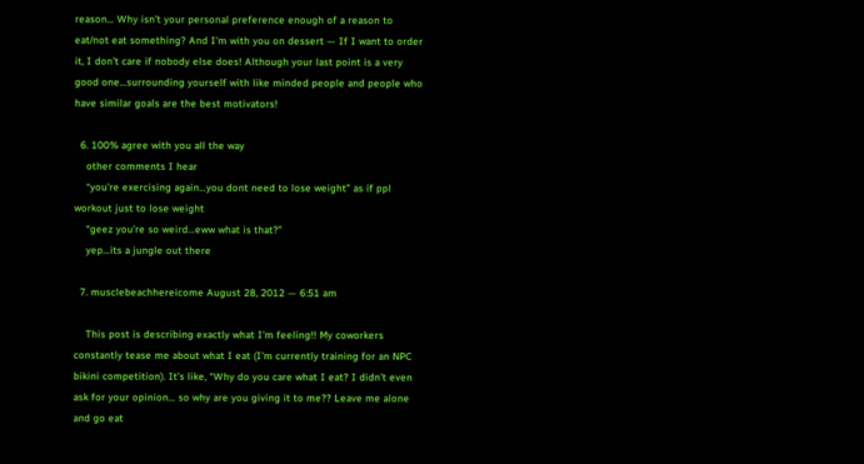reason… Why isn’t your personal preference enough of a reason to eat/not eat something? And I’m with you on dessert — If I want to order it, I don’t care if nobody else does! Although your last point is a very good one…surrounding yourself with like minded people and people who have similar goals are the best motivators!

  6. 100% agree with you all the way
    other comments I hear
    “you’re exercising again…you dont need to lose weight” as if ppl workout just to lose weight
    “geez you’re so weird…eww what is that?”
    yep…its a jungle out there

  7. musclebeachhereicome August 28, 2012 — 6:51 am

    This post is describing exactly what I’m feeling!! My coworkers constantly tease me about what I eat (I’m currently training for an NPC bikini competition). It’s like, “Why do you care what I eat? I didn’t even ask for your opinion… so why are you giving it to me?? Leave me alone and go eat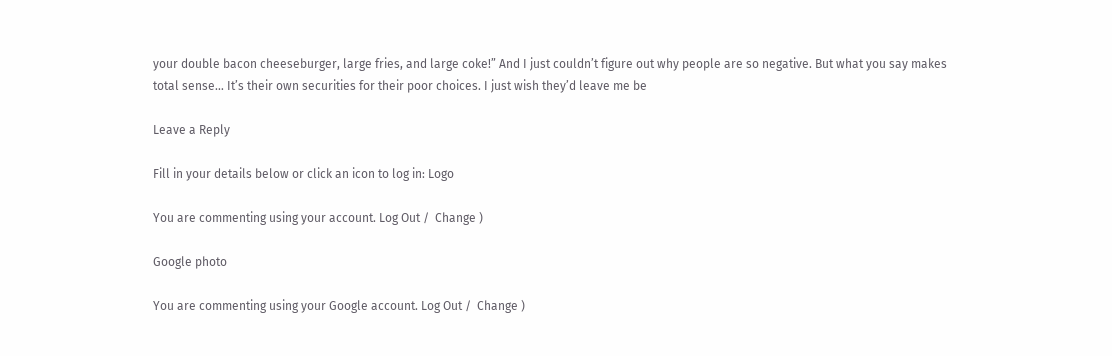your double bacon cheeseburger, large fries, and large coke!” And I just couldn’t figure out why people are so negative. But what you say makes total sense… It’s their own securities for their poor choices. I just wish they’d leave me be

Leave a Reply

Fill in your details below or click an icon to log in: Logo

You are commenting using your account. Log Out /  Change )

Google photo

You are commenting using your Google account. Log Out /  Change )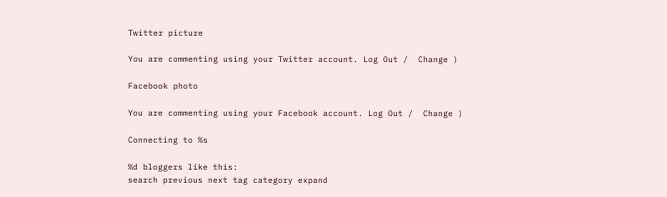Twitter picture

You are commenting using your Twitter account. Log Out /  Change )

Facebook photo

You are commenting using your Facebook account. Log Out /  Change )

Connecting to %s

%d bloggers like this:
search previous next tag category expand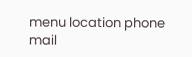menu location phone mail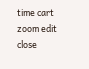time cart zoom edit close